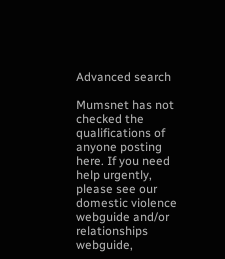Advanced search

Mumsnet has not checked the qualifications of anyone posting here. If you need help urgently, please see our domestic violence webguide and/or relationships webguide,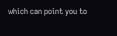which can point you to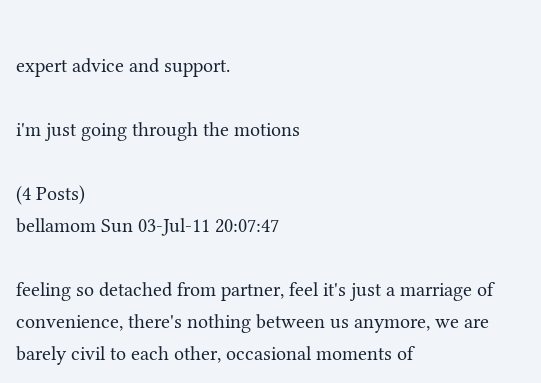expert advice and support.

i'm just going through the motions

(4 Posts)
bellamom Sun 03-Jul-11 20:07:47

feeling so detached from partner, feel it's just a marriage of convenience, there's nothing between us anymore, we are barely civil to each other, occasional moments of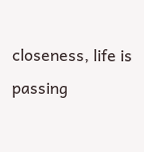closeness, life is passing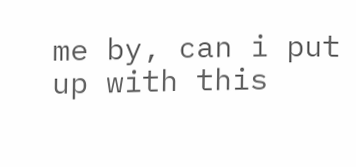me by, can i put up with this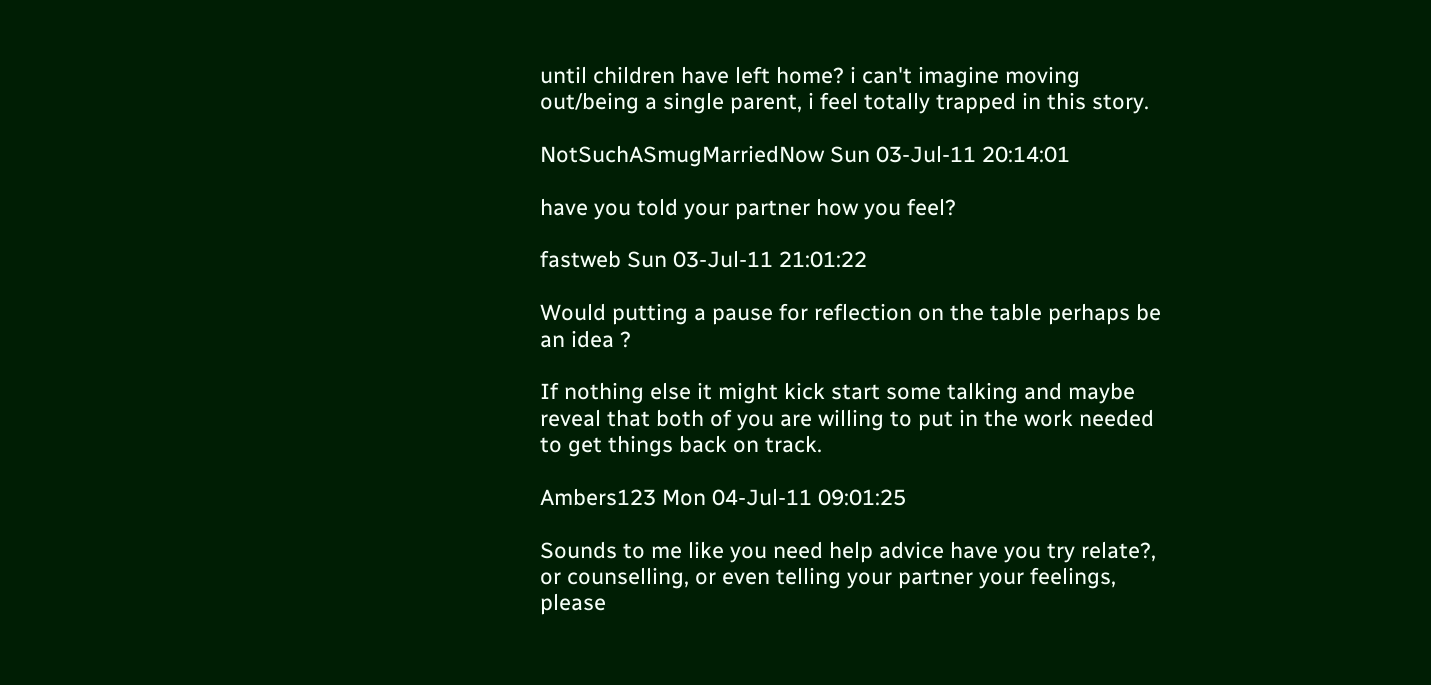until children have left home? i can't imagine moving out/being a single parent, i feel totally trapped in this story.

NotSuchASmugMarriedNow Sun 03-Jul-11 20:14:01

have you told your partner how you feel?

fastweb Sun 03-Jul-11 21:01:22

Would putting a pause for reflection on the table perhaps be an idea ?

If nothing else it might kick start some talking and maybe reveal that both of you are willing to put in the work needed to get things back on track.

Ambers123 Mon 04-Jul-11 09:01:25

Sounds to me like you need help advice have you try relate?, or counselling, or even telling your partner your feelings, please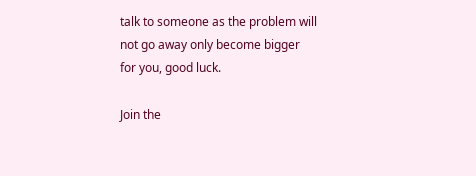talk to someone as the problem will not go away only become bigger for you, good luck.

Join the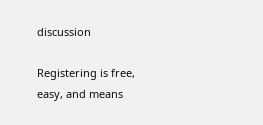discussion

Registering is free, easy, and means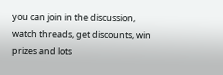you can join in the discussion, watch threads, get discounts, win prizes and lots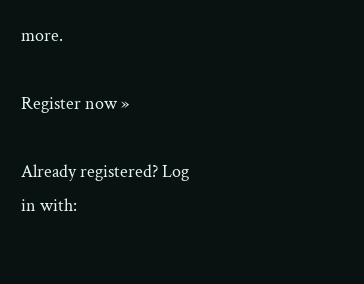more.

Register now »

Already registered? Log in with: